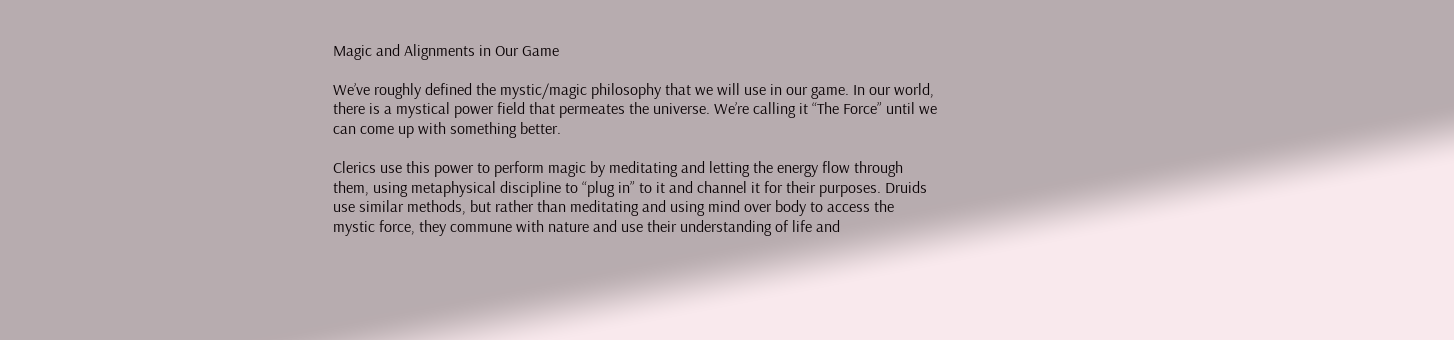Magic and Alignments in Our Game

We’ve roughly defined the mystic/magic philosophy that we will use in our game. In our world, there is a mystical power field that permeates the universe. We’re calling it “The Force” until we can come up with something better.

Clerics use this power to perform magic by meditating and letting the energy flow through them, using metaphysical discipline to “plug in” to it and channel it for their purposes. Druids use similar methods, but rather than meditating and using mind over body to access the mystic force, they commune with nature and use their understanding of life and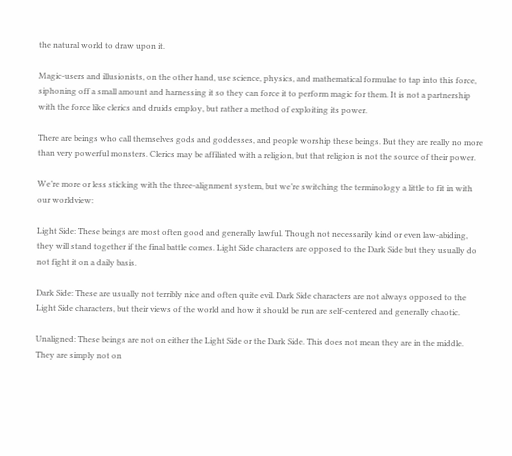the natural world to draw upon it.

Magic-users and illusionists, on the other hand, use science, physics, and mathematical formulae to tap into this force, siphoning off a small amount and harnessing it so they can force it to perform magic for them. It is not a partnership with the force like clerics and druids employ, but rather a method of exploiting its power.

There are beings who call themselves gods and goddesses, and people worship these beings. But they are really no more than very powerful monsters. Clerics may be affiliated with a religion, but that religion is not the source of their power.

We’re more or less sticking with the three-alignment system, but we’re switching the terminology a little to fit in with our worldview:

Light Side: These beings are most often good and generally lawful. Though not necessarily kind or even law-abiding, they will stand together if the final battle comes. Light Side characters are opposed to the Dark Side but they usually do not fight it on a daily basis.

Dark Side: These are usually not terribly nice and often quite evil. Dark Side characters are not always opposed to the Light Side characters, but their views of the world and how it should be run are self-centered and generally chaotic.

Unaligned: These beings are not on either the Light Side or the Dark Side. This does not mean they are in the middle. They are simply not on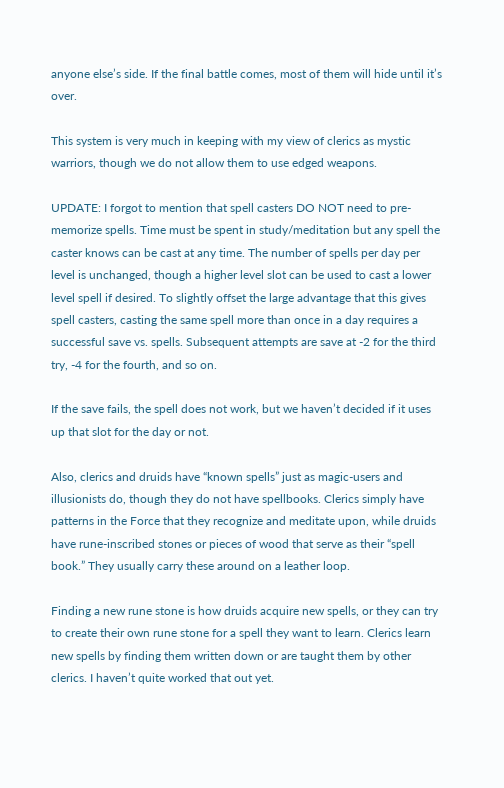anyone else’s side. If the final battle comes, most of them will hide until it’s over.

This system is very much in keeping with my view of clerics as mystic warriors, though we do not allow them to use edged weapons.

UPDATE: I forgot to mention that spell casters DO NOT need to pre-memorize spells. Time must be spent in study/meditation but any spell the caster knows can be cast at any time. The number of spells per day per level is unchanged, though a higher level slot can be used to cast a lower level spell if desired. To slightly offset the large advantage that this gives spell casters, casting the same spell more than once in a day requires a successful save vs. spells. Subsequent attempts are save at -2 for the third try, -4 for the fourth, and so on.

If the save fails, the spell does not work, but we haven’t decided if it uses up that slot for the day or not.

Also, clerics and druids have “known spells” just as magic-users and illusionists do, though they do not have spellbooks. Clerics simply have patterns in the Force that they recognize and meditate upon, while druids have rune-inscribed stones or pieces of wood that serve as their “spell book.” They usually carry these around on a leather loop.

Finding a new rune stone is how druids acquire new spells, or they can try to create their own rune stone for a spell they want to learn. Clerics learn new spells by finding them written down or are taught them by other clerics. I haven’t quite worked that out yet.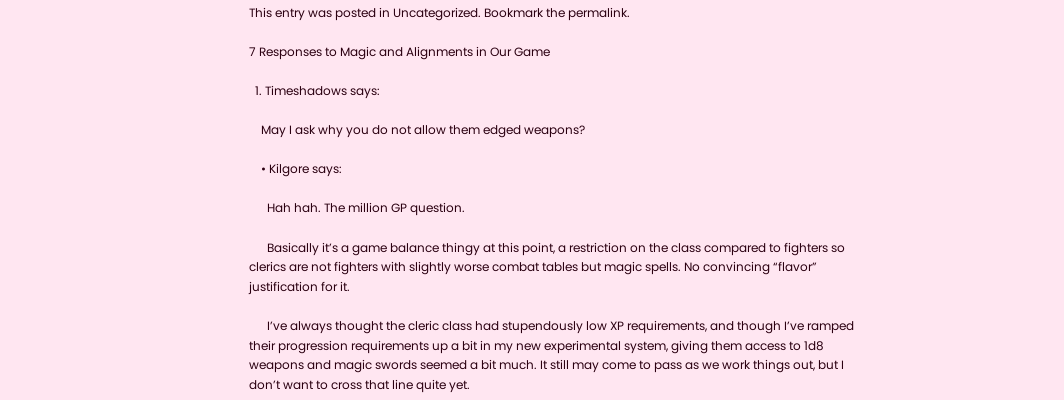This entry was posted in Uncategorized. Bookmark the permalink.

7 Responses to Magic and Alignments in Our Game

  1. Timeshadows says:

    May I ask why you do not allow them edged weapons?

    • Kilgore says:

      Hah hah. The million GP question.

      Basically it’s a game balance thingy at this point, a restriction on the class compared to fighters so clerics are not fighters with slightly worse combat tables but magic spells. No convincing “flavor” justification for it.

      I’ve always thought the cleric class had stupendously low XP requirements, and though I’ve ramped their progression requirements up a bit in my new experimental system, giving them access to 1d8 weapons and magic swords seemed a bit much. It still may come to pass as we work things out, but I don’t want to cross that line quite yet.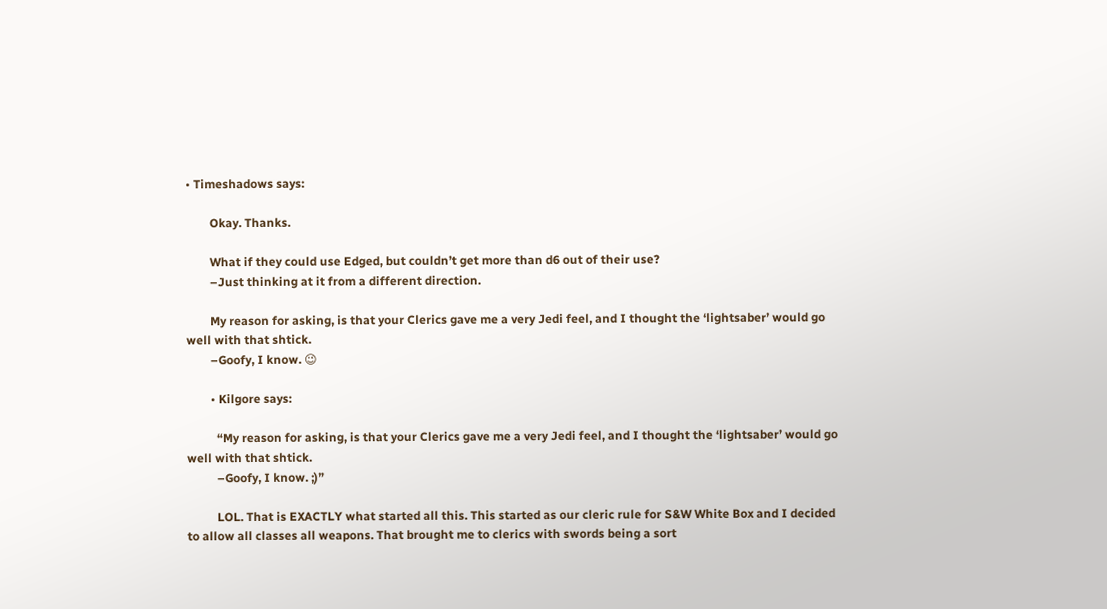• Timeshadows says:

        Okay. Thanks.

        What if they could use Edged, but couldn’t get more than d6 out of their use?
        –Just thinking at it from a different direction.

        My reason for asking, is that your Clerics gave me a very Jedi feel, and I thought the ‘lightsaber’ would go well with that shtick.
        –Goofy, I know. 😉

        • Kilgore says:

          “My reason for asking, is that your Clerics gave me a very Jedi feel, and I thought the ‘lightsaber’ would go well with that shtick.
          –Goofy, I know. ;)”

          LOL. That is EXACTLY what started all this. This started as our cleric rule for S&W White Box and I decided to allow all classes all weapons. That brought me to clerics with swords being a sort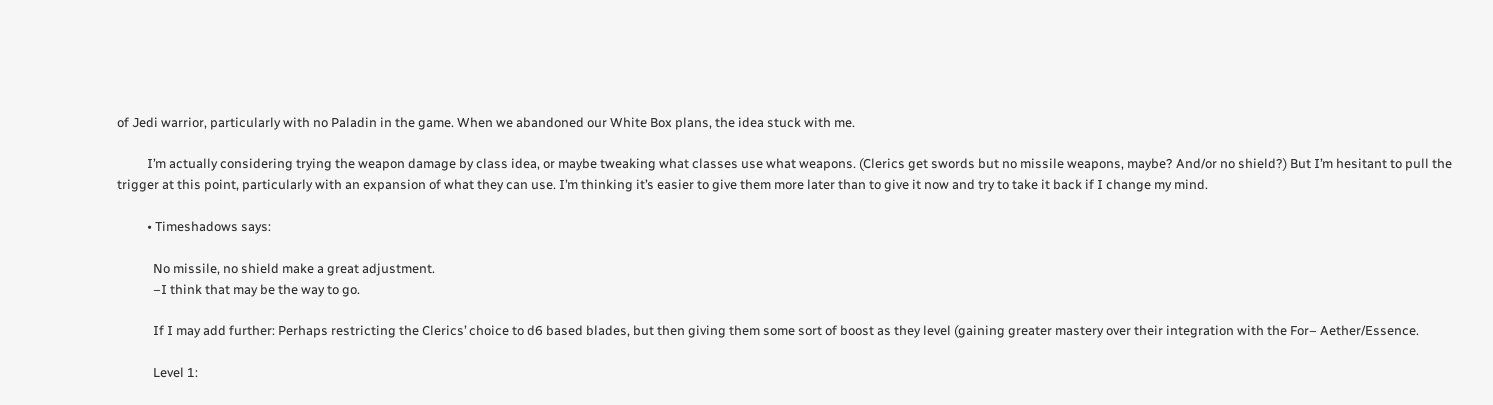of Jedi warrior, particularly with no Paladin in the game. When we abandoned our White Box plans, the idea stuck with me.

          I’m actually considering trying the weapon damage by class idea, or maybe tweaking what classes use what weapons. (Clerics get swords but no missile weapons, maybe? And/or no shield?) But I’m hesitant to pull the trigger at this point, particularly with an expansion of what they can use. I’m thinking it’s easier to give them more later than to give it now and try to take it back if I change my mind.

          • Timeshadows says:

            No missile, no shield make a great adjustment.
            –I think that may be the way to go.

            If I may add further: Perhaps restricting the Clerics’ choice to d6 based blades, but then giving them some sort of boost as they level (gaining greater mastery over their integration with the For– Aether/Essence.

            Level 1: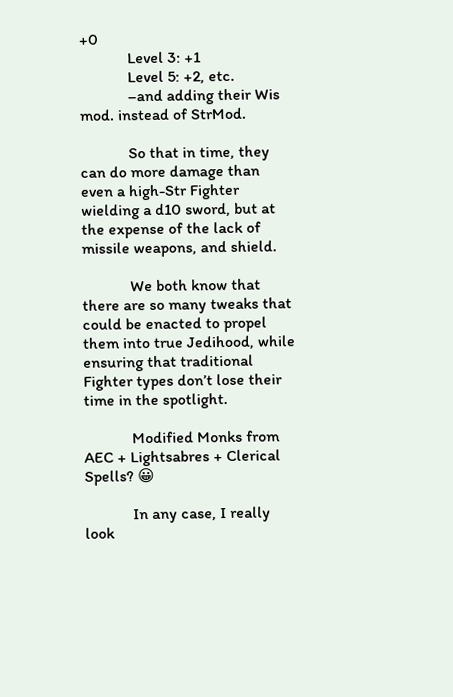+0
            Level 3: +1
            Level 5: +2, etc.
            –and adding their Wis mod. instead of StrMod.

            So that in time, they can do more damage than even a high-Str Fighter wielding a d10 sword, but at the expense of the lack of missile weapons, and shield.

            We both know that there are so many tweaks that could be enacted to propel them into true Jedihood, while ensuring that traditional Fighter types don’t lose their time in the spotlight.

            Modified Monks from AEC + Lightsabres + Clerical Spells? 😀

            In any case, I really look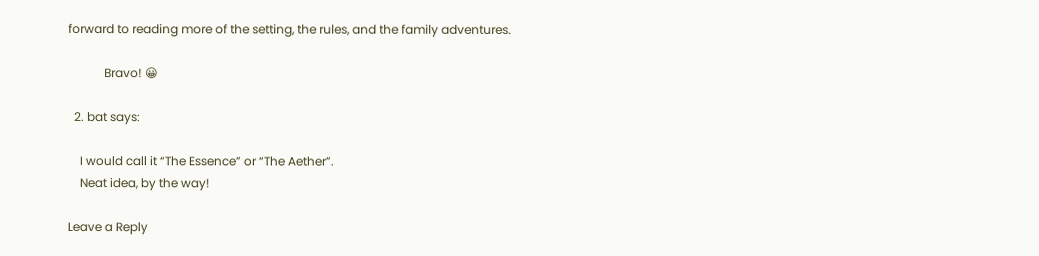forward to reading more of the setting, the rules, and the family adventures.

            Bravo! 😀

  2. bat says:

    I would call it “The Essence” or “The Aether”.
    Neat idea, by the way!

Leave a Reply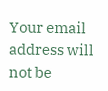Your email address will not be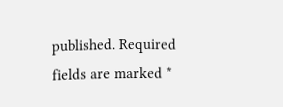published. Required fields are marked *